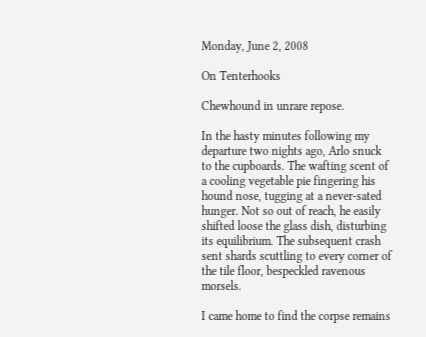Monday, June 2, 2008

On Tenterhooks

Chewhound in unrare repose.

In the hasty minutes following my departure two nights ago, Arlo snuck to the cupboards. The wafting scent of a cooling vegetable pie fingering his hound nose, tugging at a never-sated hunger. Not so out of reach, he easily shifted loose the glass dish, disturbing its equilibrium. The subsequent crash sent shards scuttling to every corner of the tile floor, bespeckled ravenous morsels.

I came home to find the corpse remains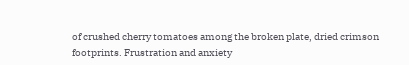of crushed cherry tomatoes among the broken plate, dried crimson footprints. Frustration and anxiety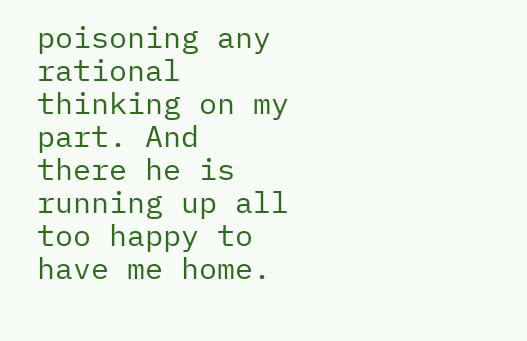poisoning any rational thinking on my part. And there he is running up all too happy to have me home.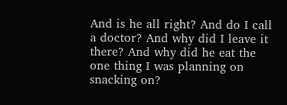And is he all right? And do I call a doctor? And why did I leave it there? And why did he eat the one thing I was planning on snacking on?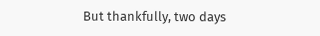But thankfully, two days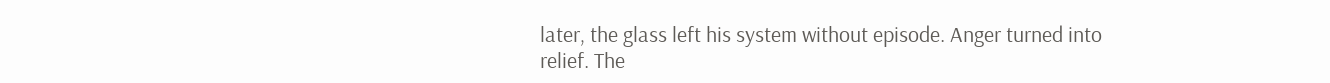later, the glass left his system without episode. Anger turned into relief. The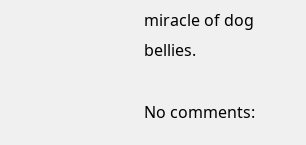miracle of dog bellies.

No comments: